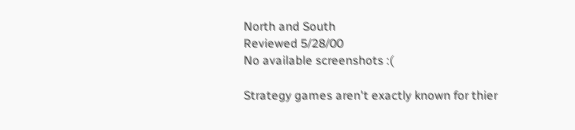North and South
Reviewed 5/28/00
No available screenshots :(

Strategy games aren't exactly known for thier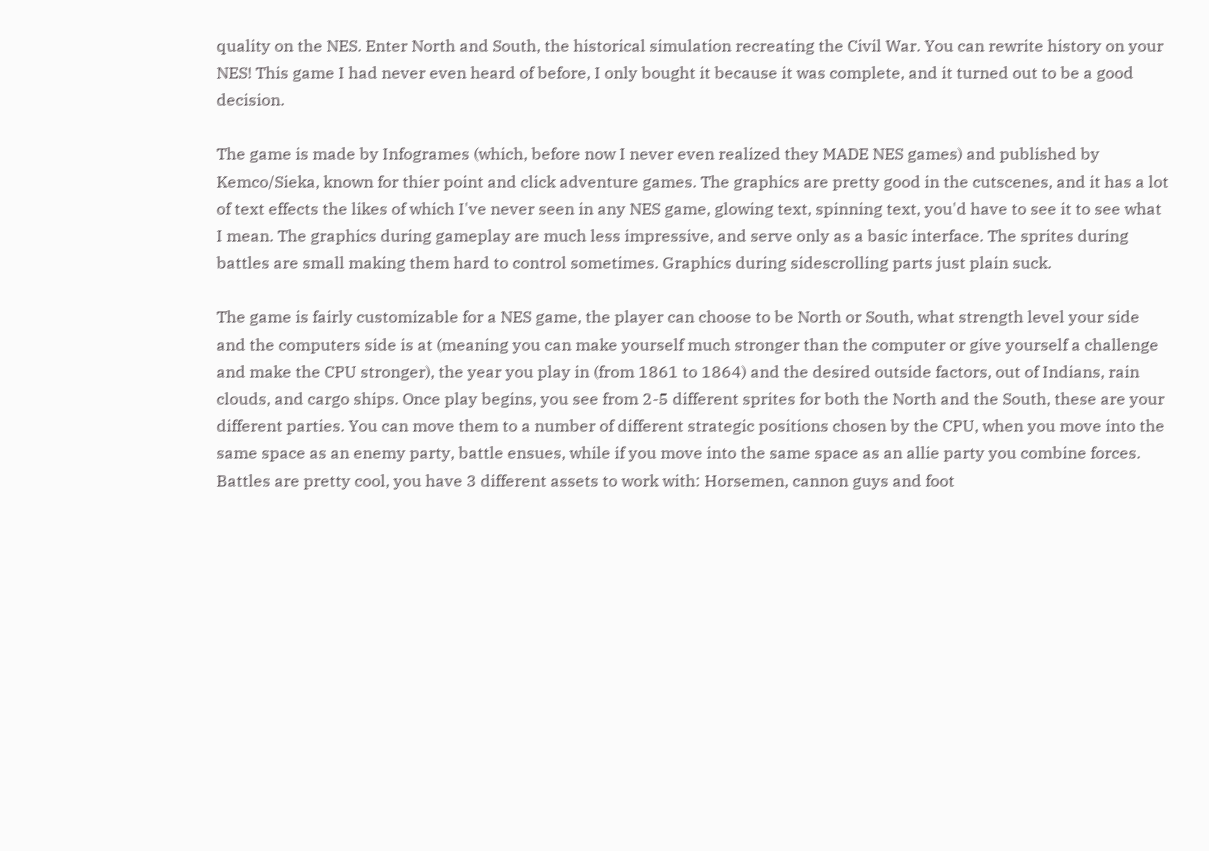quality on the NES. Enter North and South, the historical simulation recreating the Civil War. You can rewrite history on your NES! This game I had never even heard of before, I only bought it because it was complete, and it turned out to be a good decision.

The game is made by Infogrames (which, before now I never even realized they MADE NES games) and published by Kemco/Sieka, known for thier point and click adventure games. The graphics are pretty good in the cutscenes, and it has a lot of text effects the likes of which I've never seen in any NES game, glowing text, spinning text, you'd have to see it to see what I mean. The graphics during gameplay are much less impressive, and serve only as a basic interface. The sprites during battles are small making them hard to control sometimes. Graphics during sidescrolling parts just plain suck.

The game is fairly customizable for a NES game, the player can choose to be North or South, what strength level your side and the computers side is at (meaning you can make yourself much stronger than the computer or give yourself a challenge and make the CPU stronger), the year you play in (from 1861 to 1864) and the desired outside factors, out of Indians, rain clouds, and cargo ships. Once play begins, you see from 2-5 different sprites for both the North and the South, these are your different parties. You can move them to a number of different strategic positions chosen by the CPU, when you move into the same space as an enemy party, battle ensues, while if you move into the same space as an allie party you combine forces. Battles are pretty cool, you have 3 different assets to work with: Horsemen, cannon guys and foot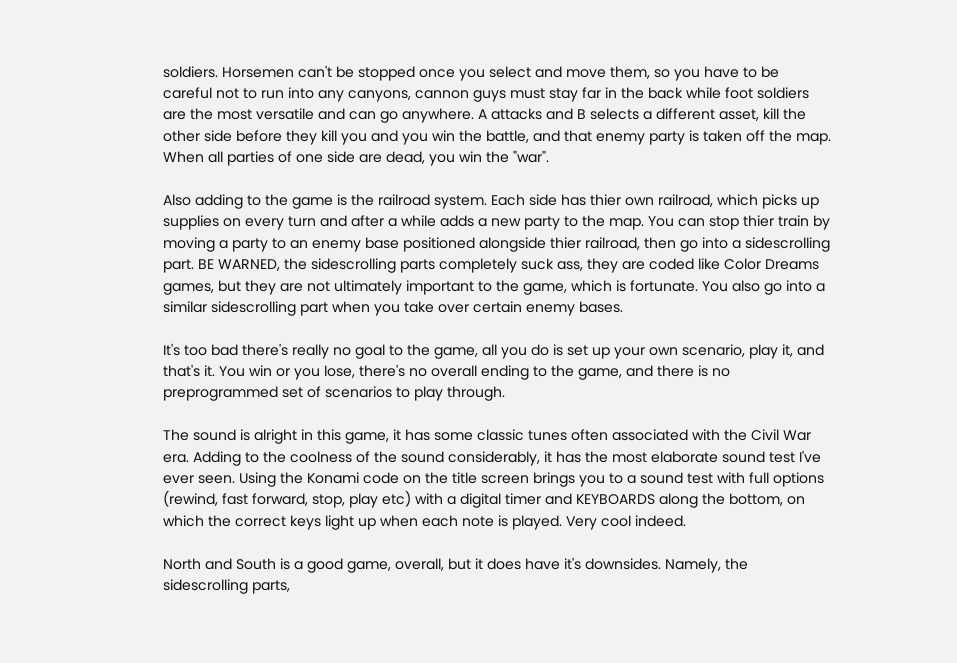soldiers. Horsemen can't be stopped once you select and move them, so you have to be careful not to run into any canyons, cannon guys must stay far in the back while foot soldiers are the most versatile and can go anywhere. A attacks and B selects a different asset, kill the other side before they kill you and you win the battle, and that enemy party is taken off the map. When all parties of one side are dead, you win the "war".

Also adding to the game is the railroad system. Each side has thier own railroad, which picks up supplies on every turn and after a while adds a new party to the map. You can stop thier train by moving a party to an enemy base positioned alongside thier railroad, then go into a sidescrolling part. BE WARNED, the sidescrolling parts completely suck ass, they are coded like Color Dreams games, but they are not ultimately important to the game, which is fortunate. You also go into a similar sidescrolling part when you take over certain enemy bases.

It's too bad there's really no goal to the game, all you do is set up your own scenario, play it, and that's it. You win or you lose, there's no overall ending to the game, and there is no preprogrammed set of scenarios to play through.

The sound is alright in this game, it has some classic tunes often associated with the Civil War era. Adding to the coolness of the sound considerably, it has the most elaborate sound test I've ever seen. Using the Konami code on the title screen brings you to a sound test with full options (rewind, fast forward, stop, play etc) with a digital timer and KEYBOARDS along the bottom, on which the correct keys light up when each note is played. Very cool indeed.

North and South is a good game, overall, but it does have it's downsides. Namely, the sidescrolling parts,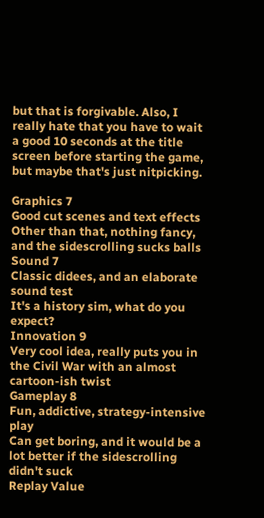but that is forgivable. Also, I really hate that you have to wait a good 10 seconds at the title screen before starting the game, but maybe that's just nitpicking.

Graphics 7
Good cut scenes and text effects
Other than that, nothing fancy, and the sidescrolling sucks balls
Sound 7
Classic didees, and an elaborate sound test
It's a history sim, what do you expect?
Innovation 9
Very cool idea, really puts you in the Civil War with an almost cartoon-ish twist
Gameplay 8
Fun, addictive, strategy-intensive play
Can get boring, and it would be a lot better if the sidescrolling didn't suck
Replay Value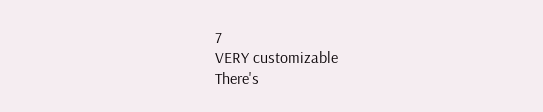7
VERY customizable
There's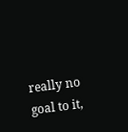really no goal to it,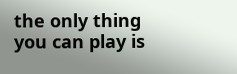the only thing you can play is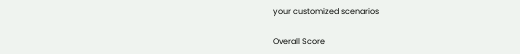your customized scenarios

Overall Score